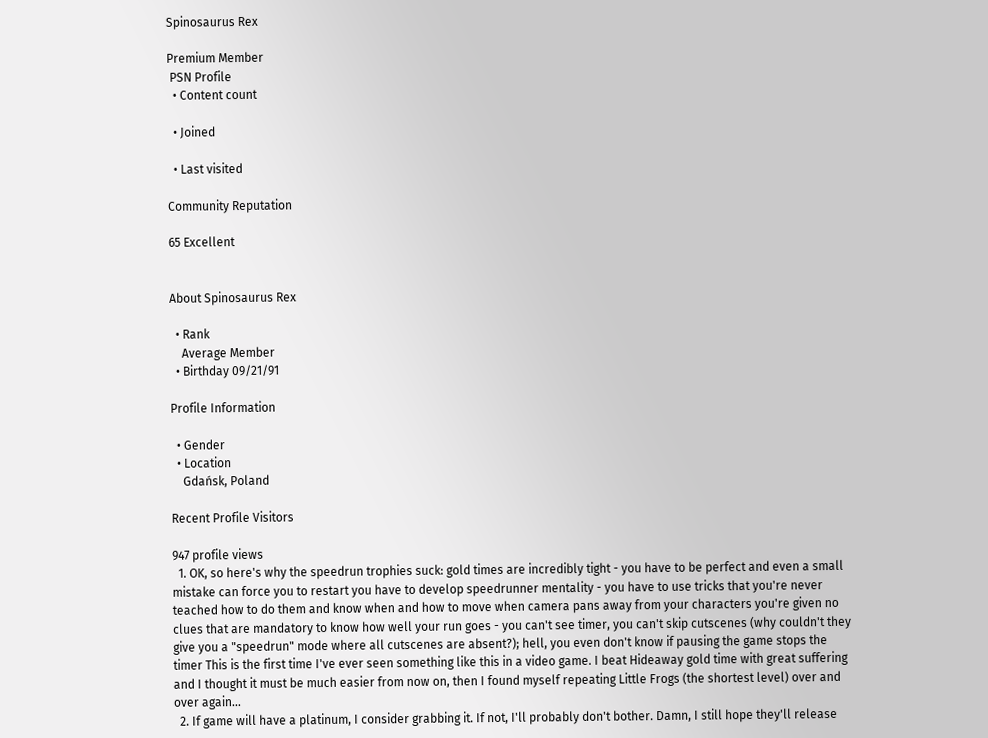Spinosaurus Rex

Premium Member
 PSN Profile
  • Content count

  • Joined

  • Last visited

Community Reputation

65 Excellent


About Spinosaurus Rex

  • Rank
    Average Member
  • Birthday 09/21/91

Profile Information

  • Gender
  • Location
    Gdańsk, Poland

Recent Profile Visitors

947 profile views
  1. OK, so here's why the speedrun trophies suck: gold times are incredibly tight - you have to be perfect and even a small mistake can force you to restart you have to develop speedrunner mentality - you have to use tricks that you're never teached how to do them and know when and how to move when camera pans away from your characters you're given no clues that are mandatory to know how well your run goes - you can't see timer, you can't skip cutscenes (why couldn't they give you a "speedrun" mode where all cutscenes are absent?); hell, you even don't know if pausing the game stops the timer This is the first time I've ever seen something like this in a video game. I beat Hideaway gold time with great suffering and I thought it must be much easier from now on, then I found myself repeating Little Frogs (the shortest level) over and over again...
  2. If game will have a platinum, I consider grabbing it. If not, I'll probably don't bother. Damn, I still hope they'll release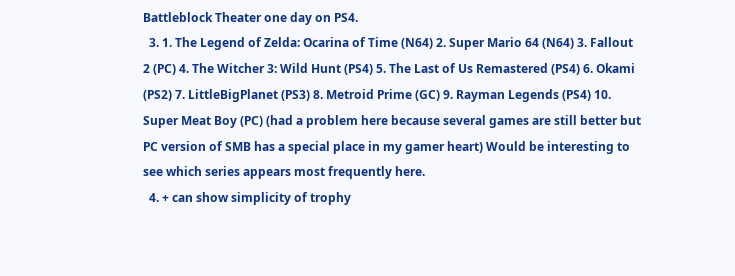Battleblock Theater one day on PS4.
  3. 1. The Legend of Zelda: Ocarina of Time (N64) 2. Super Mario 64 (N64) 3. Fallout 2 (PC) 4. The Witcher 3: Wild Hunt (PS4) 5. The Last of Us Remastered (PS4) 6. Okami (PS2) 7. LittleBigPlanet (PS3) 8. Metroid Prime (GC) 9. Rayman Legends (PS4) 10. Super Meat Boy (PC) (had a problem here because several games are still better but PC version of SMB has a special place in my gamer heart) Would be interesting to see which series appears most frequently here.
  4. + can show simplicity of trophy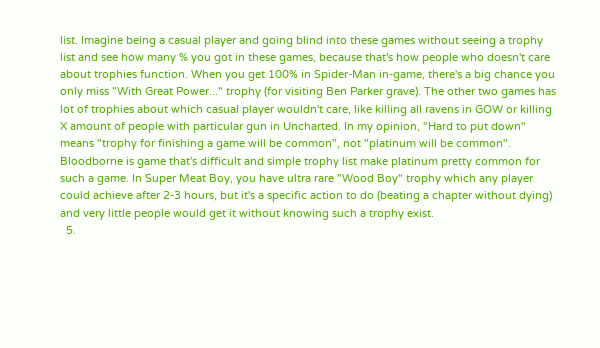list. Imagine being a casual player and going blind into these games without seeing a trophy list and see how many % you got in these games, because that's how people who doesn't care about trophies function. When you get 100% in Spider-Man in-game, there's a big chance you only miss "With Great Power..." trophy (for visiting Ben Parker grave). The other two games has lot of trophies about which casual player wouldn't care, like killing all ravens in GOW or killing X amount of people with particular gun in Uncharted. In my opinion, "Hard to put down" means "trophy for finishing a game will be common", not "platinum will be common". Bloodborne is game that's difficult and simple trophy list make platinum pretty common for such a game. In Super Meat Boy, you have ultra rare "Wood Boy" trophy which any player could achieve after 2-3 hours, but it's a specific action to do (beating a chapter without dying) and very little people would get it without knowing such a trophy exist.
  5.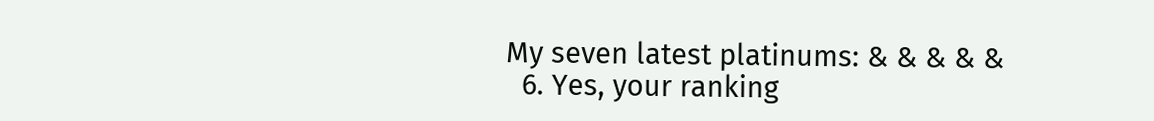My seven latest platinums: & & & & &
  6. Yes, your ranking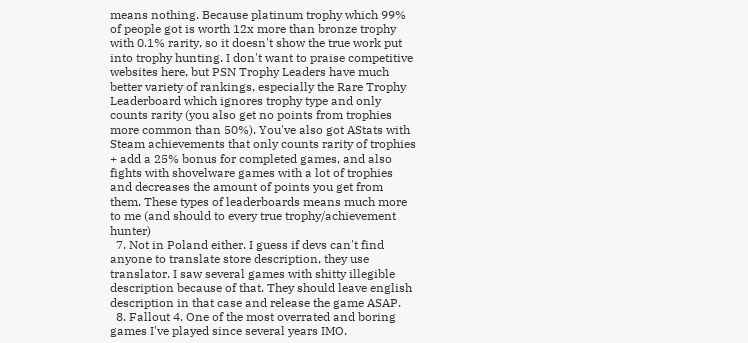means nothing. Because platinum trophy which 99% of people got is worth 12x more than bronze trophy with 0.1% rarity, so it doesn't show the true work put into trophy hunting. I don't want to praise competitive websites here, but PSN Trophy Leaders have much better variety of rankings, especially the Rare Trophy Leaderboard which ignores trophy type and only counts rarity (you also get no points from trophies more common than 50%). You've also got AStats with Steam achievements that only counts rarity of trophies + add a 25% bonus for completed games, and also fights with shovelware games with a lot of trophies and decreases the amount of points you get from them. These types of leaderboards means much more to me (and should to every true trophy/achievement hunter)
  7. Not in Poland either. I guess if devs can't find anyone to translate store description, they use translator. I saw several games with shitty illegible description because of that. They should leave english description in that case and release the game ASAP.
  8. Fallout 4. One of the most overrated and boring games I've played since several years IMO.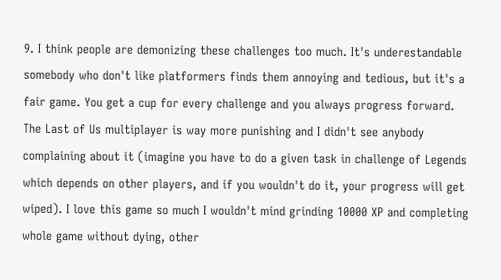9. I think people are demonizing these challenges too much. It's underestandable somebody who don't like platformers finds them annoying and tedious, but it's a fair game. You get a cup for every challenge and you always progress forward. The Last of Us multiplayer is way more punishing and I didn't see anybody complaining about it (imagine you have to do a given task in challenge of Legends which depends on other players, and if you wouldn't do it, your progress will get wiped). I love this game so much I wouldn't mind grinding 10000 XP and completing whole game without dying, other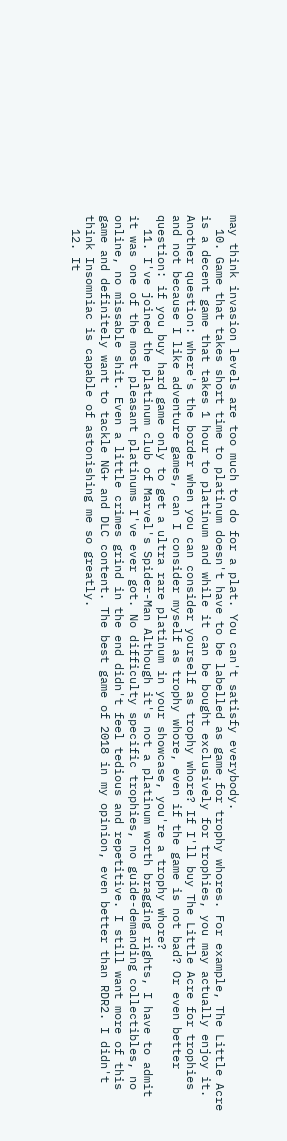may think invasion levels are too much to do for a plat. You can't satisfy everybody.
  10. Game that takes short time to platinum doesn't have to be labelled as game for trophy whores. For example, The Little Acre is a decent game that takes 1 hour to platinum and while it can be bought exclusively for trophies, you may actually enjoy it. Another question: where's the border when you can consider yourself as trophy whore? If I'll buy The Little Acre for trophies and not because I like adventure games, can I consider myself as trophy whore, even if the game is not bad? Or even better question: if you buy hard game only to get a ultra rare platinum in your showcase, you're a trophy whore?
  11. I've joined the platinum club of Marvel's Spider-Man Although it's not a platinum worth bragging rights, I have to admit it was one of the most pleasant platinums I've ever got. No difficulty specific trophies, no guide-demanding collectibles, no online, no missable shit. Even a little crimes grind in the end didn't feel tedious and repetitive. I still want more of this game and definitely want to tackle NG+ and DLC content. The best game of 2018 in my opinion, even better than RDR2. I didn't think Insomniac is capable of astonishing me so greatly.
  12. It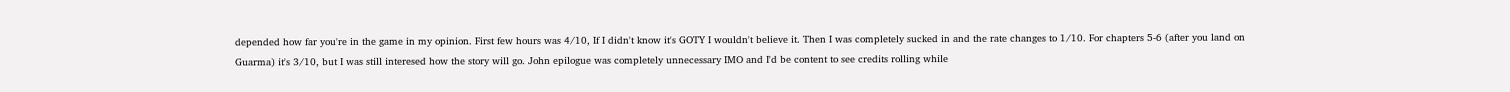depended how far you're in the game in my opinion. First few hours was 4/10, If I didn't know it's GOTY I wouldn't believe it. Then I was completely sucked in and the rate changes to 1/10. For chapters 5-6 (after you land on Guarma) it's 3/10, but I was still interesed how the story will go. John epilogue was completely unnecessary IMO and I'd be content to see credits rolling while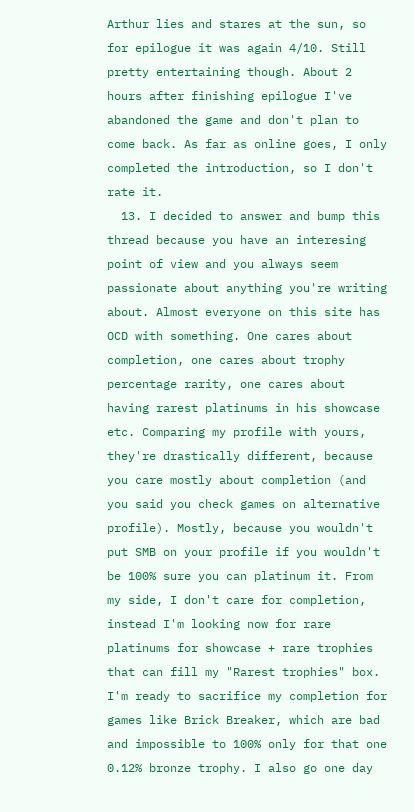Arthur lies and stares at the sun, so for epilogue it was again 4/10. Still pretty entertaining though. About 2 hours after finishing epilogue I've abandoned the game and don't plan to come back. As far as online goes, I only completed the introduction, so I don't rate it.
  13. I decided to answer and bump this thread because you have an interesing point of view and you always seem passionate about anything you're writing about. Almost everyone on this site has OCD with something. One cares about completion, one cares about trophy percentage rarity, one cares about having rarest platinums in his showcase etc. Comparing my profile with yours, they're drastically different, because you care mostly about completion (and you said you check games on alternative profile). Mostly, because you wouldn't put SMB on your profile if you wouldn't be 100% sure you can platinum it. From my side, I don't care for completion, instead I'm looking now for rare platinums for showcase + rare trophies that can fill my "Rarest trophies" box. I'm ready to sacrifice my completion for games like Brick Breaker, which are bad and impossible to 100% only for that one 0.12% bronze trophy. I also go one day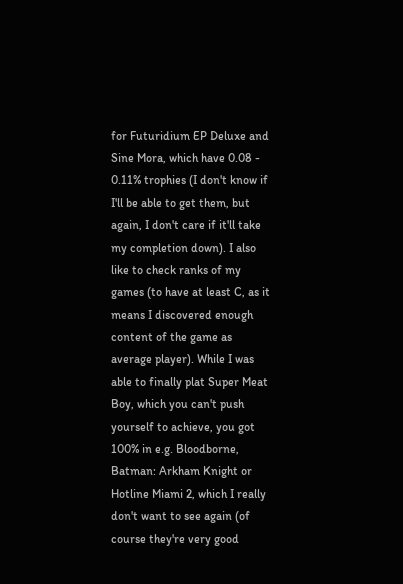for Futuridium EP Deluxe and Sine Mora, which have 0.08 - 0.11% trophies (I don't know if I'll be able to get them, but again, I don't care if it'll take my completion down). I also like to check ranks of my games (to have at least C, as it means I discovered enough content of the game as average player). While I was able to finally plat Super Meat Boy, which you can't push yourself to achieve, you got 100% in e.g. Bloodborne, Batman: Arkham Knight or Hotline Miami 2, which I really don't want to see again (of course they're very good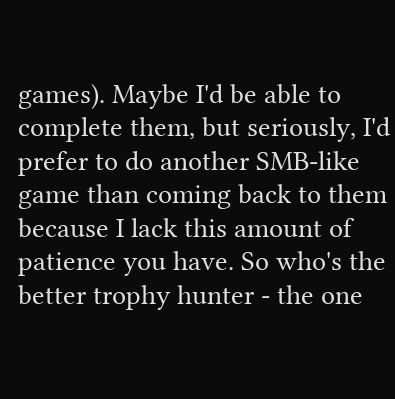games). Maybe I'd be able to complete them, but seriously, I'd prefer to do another SMB-like game than coming back to them because I lack this amount of patience you have. So who's the better trophy hunter - the one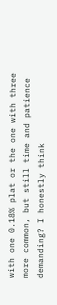with one 0.18% plat or the one with three more common, but still time and patience demanding? I honestly think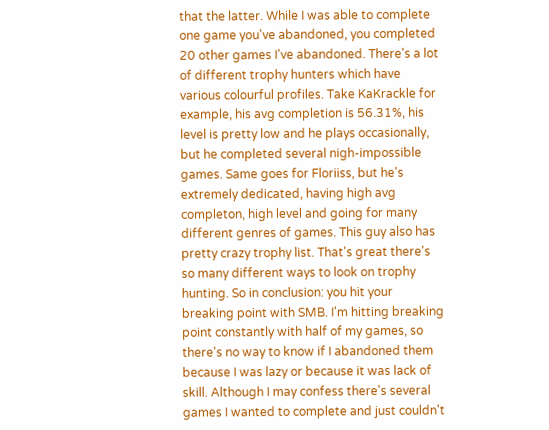that the latter. While I was able to complete one game you've abandoned, you completed 20 other games I've abandoned. There's a lot of different trophy hunters which have various colourful profiles. Take KaKrackle for example, his avg completion is 56.31%, his level is pretty low and he plays occasionally, but he completed several nigh-impossible games. Same goes for Floriiss, but he's extremely dedicated, having high avg completon, high level and going for many different genres of games. This guy also has pretty crazy trophy list. That's great there's so many different ways to look on trophy hunting. So in conclusion: you hit your breaking point with SMB. I'm hitting breaking point constantly with half of my games, so there's no way to know if I abandoned them because I was lazy or because it was lack of skill. Although I may confess there's several games I wanted to complete and just couldn't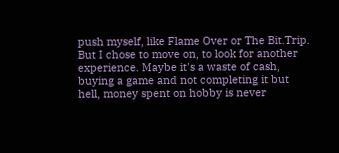push myself, like Flame Over or The Bit.Trip. But I chose to move on, to look for another experience. Maybe it's a waste of cash, buying a game and not completing it but hell, money spent on hobby is never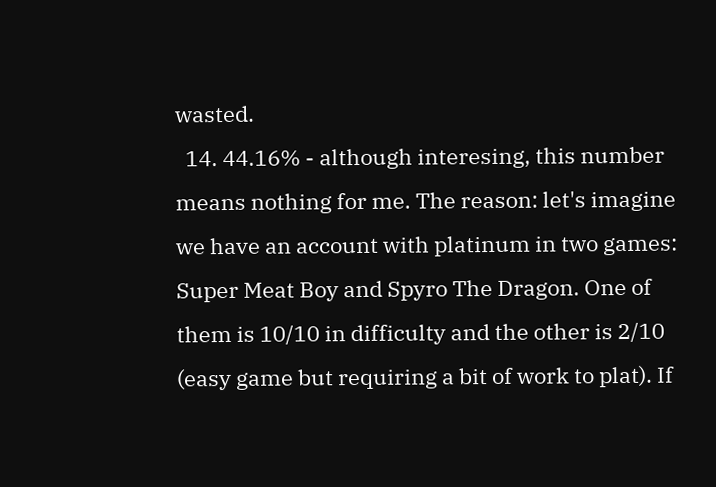wasted.
  14. 44.16% - although interesing, this number means nothing for me. The reason: let's imagine we have an account with platinum in two games: Super Meat Boy and Spyro The Dragon. One of them is 10/10 in difficulty and the other is 2/10 (easy game but requiring a bit of work to plat). If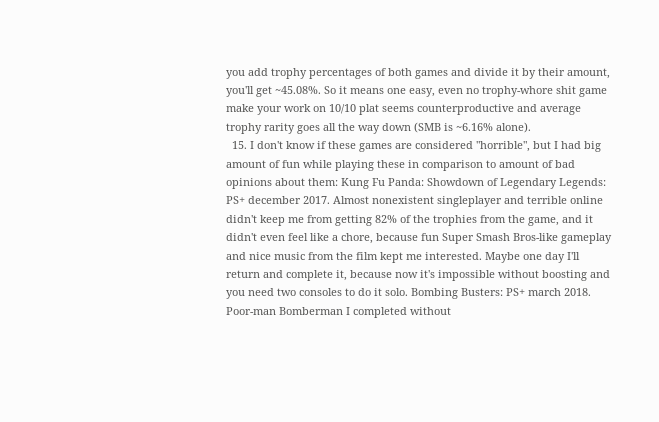you add trophy percentages of both games and divide it by their amount, you'll get ~45.08%. So it means one easy, even no trophy-whore shit game make your work on 10/10 plat seems counterproductive and average trophy rarity goes all the way down (SMB is ~6.16% alone).
  15. I don't know if these games are considered "horrible", but I had big amount of fun while playing these in comparison to amount of bad opinions about them: Kung Fu Panda: Showdown of Legendary Legends: PS+ december 2017. Almost nonexistent singleplayer and terrible online didn't keep me from getting 82% of the trophies from the game, and it didn't even feel like a chore, because fun Super Smash Bros-like gameplay and nice music from the film kept me interested. Maybe one day I'll return and complete it, because now it's impossible without boosting and you need two consoles to do it solo. Bombing Busters: PS+ march 2018. Poor-man Bomberman I completed without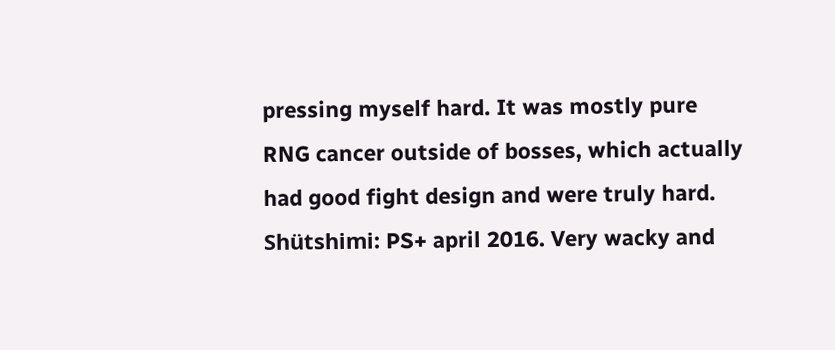pressing myself hard. It was mostly pure RNG cancer outside of bosses, which actually had good fight design and were truly hard. Shütshimi: PS+ april 2016. Very wacky and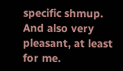specific shmup. And also very pleasant, at least for me.